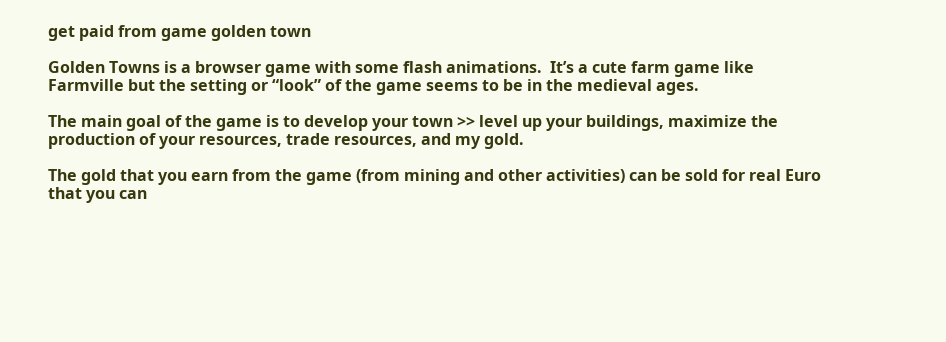get paid from game golden town

Golden Towns is a browser game with some flash animations.  It’s a cute farm game like Farmville but the setting or “look” of the game seems to be in the medieval ages.

The main goal of the game is to develop your town >> level up your buildings, maximize the production of your resources, trade resources, and my gold.

The gold that you earn from the game (from mining and other activities) can be sold for real Euro that you can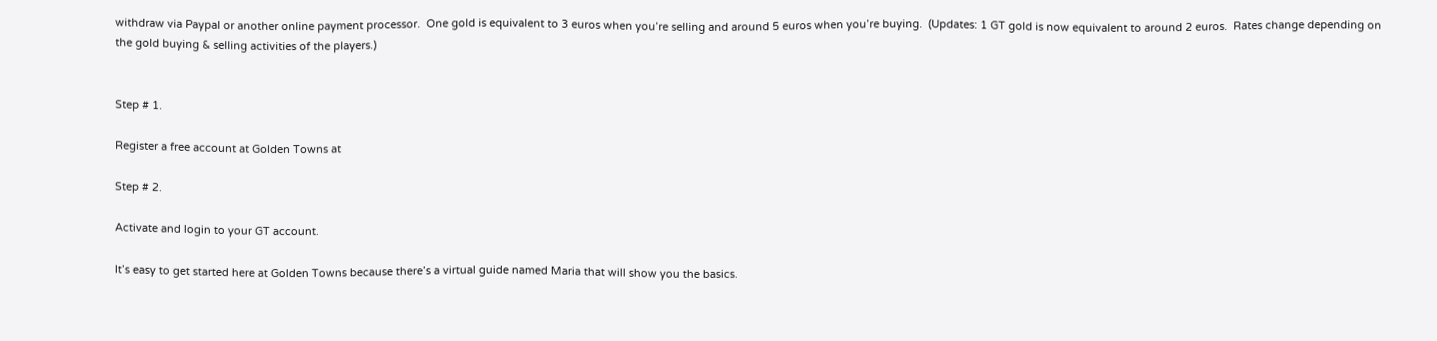withdraw via Paypal or another online payment processor.  One gold is equivalent to 3 euros when you’re selling and around 5 euros when you’re buying.  (Updates: 1 GT gold is now equivalent to around 2 euros.  Rates change depending on the gold buying & selling activities of the players.)


Step # 1.

Register a free account at Golden Towns at

Step # 2.

Activate and login to your GT account.

It’s easy to get started here at Golden Towns because there’s a virtual guide named Maria that will show you the basics.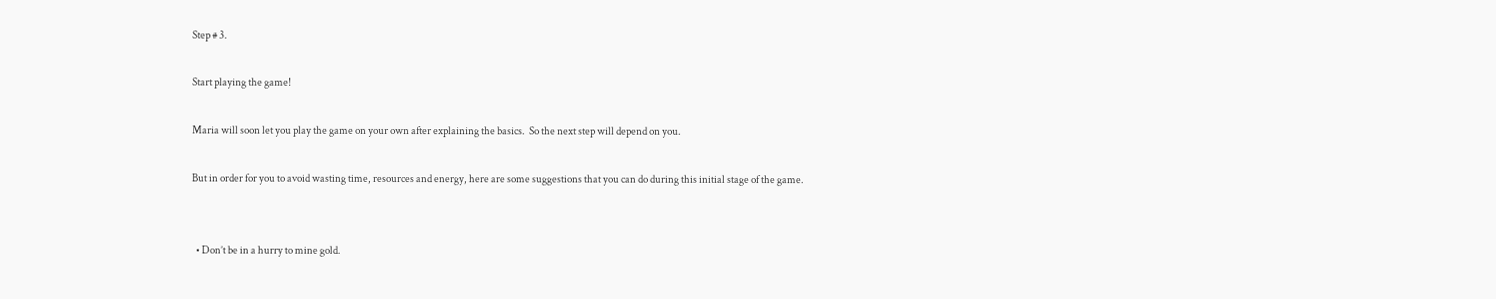Step # 3.

Start playing the game!

Maria will soon let you play the game on your own after explaining the basics.  So the next step will depend on you.

But in order for you to avoid wasting time, resources and energy, here are some suggestions that you can do during this initial stage of the game.


  • Don’t be in a hurry to mine gold.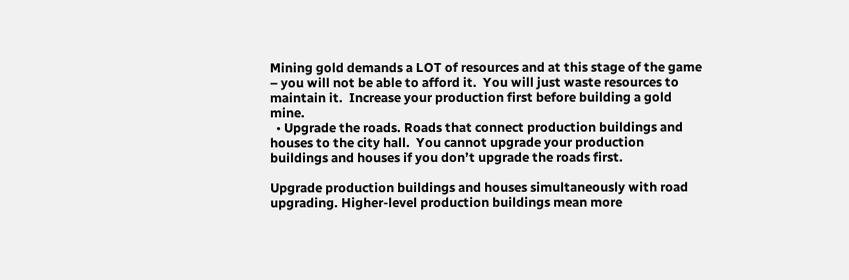Mining gold demands a LOT of resources and at this stage of the game – you will not be able to afford it.  You will just waste resources to maintain it.  Increase your production first before building a gold mine.
  • Upgrade the roads. Roads that connect production buildings and houses to the city hall.  You cannot upgrade your production buildings and houses if you don’t upgrade the roads first.

Upgrade production buildings and houses simultaneously with road upgrading. Higher-level production buildings mean more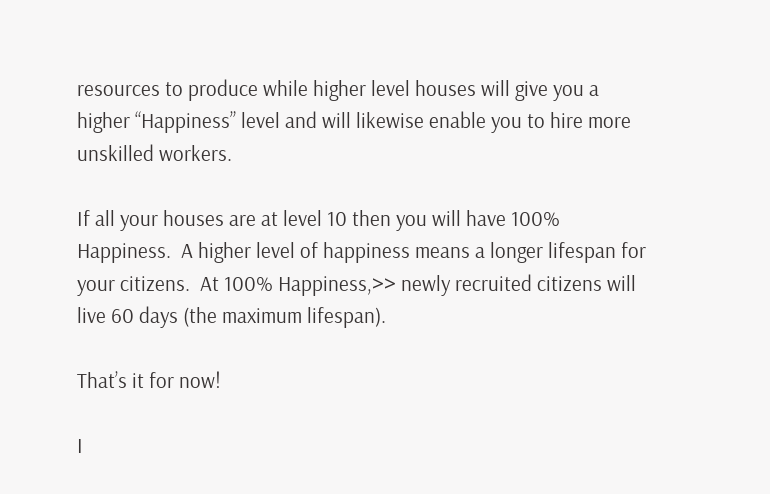resources to produce while higher level houses will give you a higher “Happiness” level and will likewise enable you to hire more unskilled workers.

If all your houses are at level 10 then you will have 100% Happiness.  A higher level of happiness means a longer lifespan for your citizens.  At 100% Happiness,>> newly recruited citizens will live 60 days (the maximum lifespan).

That’s it for now!

I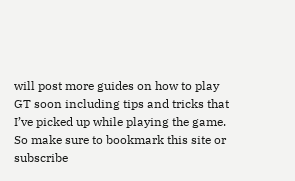will post more guides on how to play GT soon including tips and tricks that I’ve picked up while playing the game.  So make sure to bookmark this site or subscribe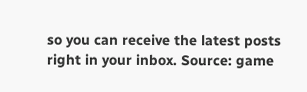so you can receive the latest posts right in your inbox. Source: game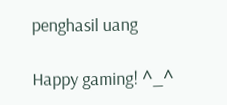penghasil uang

Happy gaming! ^_^